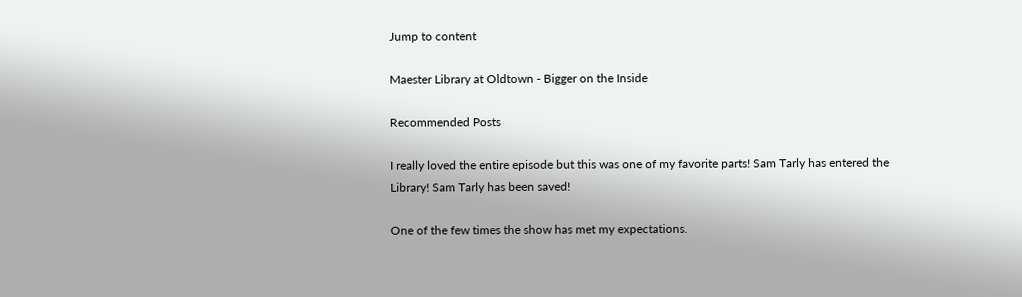Jump to content

Maester Library at Oldtown - Bigger on the Inside

Recommended Posts

I really loved the entire episode but this was one of my favorite parts! Sam Tarly has entered the Library! Sam Tarly has been saved!

One of the few times the show has met my expectations.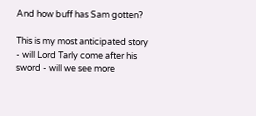And how buff has Sam gotten?

This is my most anticipated story - will Lord Tarly come after his sword - will we see more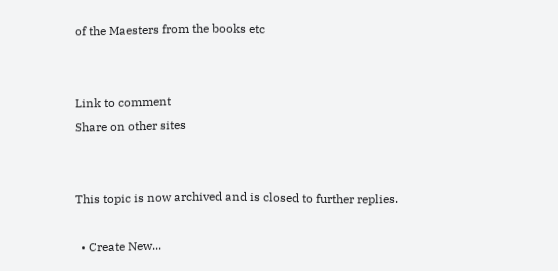of the Maesters from the books etc


Link to comment
Share on other sites


This topic is now archived and is closed to further replies.

  • Create New...